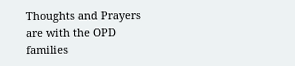Thoughts and Prayers are with the OPD families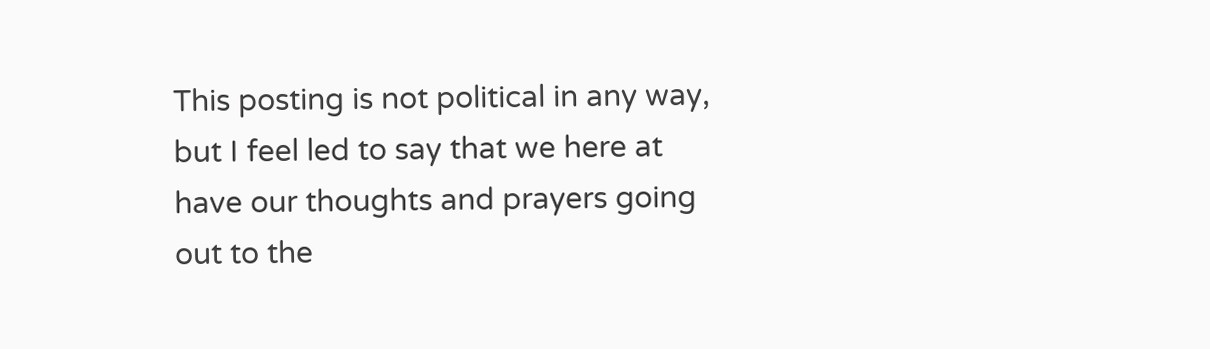This posting is not political in any way, but I feel led to say that we here at have our thoughts and prayers going out to the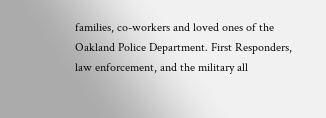families, co-workers and loved ones of the Oakland Police Department. First Responders, law enforcement, and the military all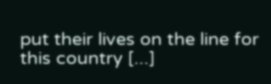put their lives on the line for this country [...]